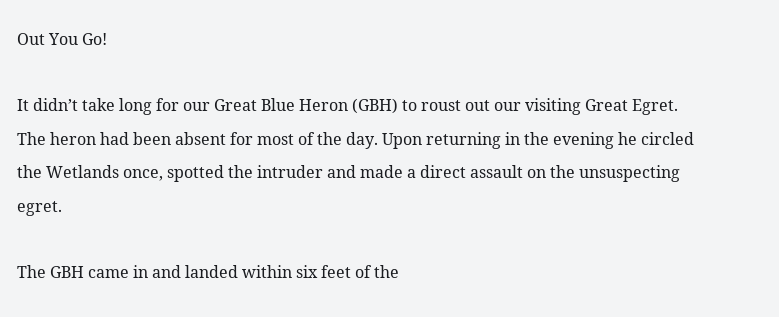Out You Go!

It didn’t take long for our Great Blue Heron (GBH) to roust out our visiting Great Egret. The heron had been absent for most of the day. Upon returning in the evening he circled the Wetlands once, spotted the intruder and made a direct assault on the unsuspecting egret.

The GBH came in and landed within six feet of the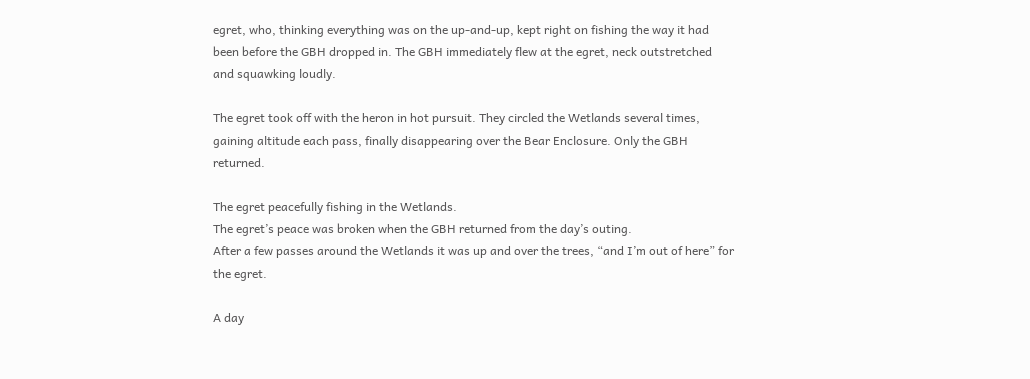egret, who, thinking everything was on the up-and-up, kept right on fishing the way it had been before the GBH dropped in. The GBH immediately flew at the egret, neck outstretched and squawking loudly.

The egret took off with the heron in hot pursuit. They circled the Wetlands several times, gaining altitude each pass, finally disappearing over the Bear Enclosure. Only the GBH returned.

The egret peacefully fishing in the Wetlands.
The egret’s peace was broken when the GBH returned from the day’s outing.
After a few passes around the Wetlands it was up and over the trees, “and I’m out of here” for the egret.

A day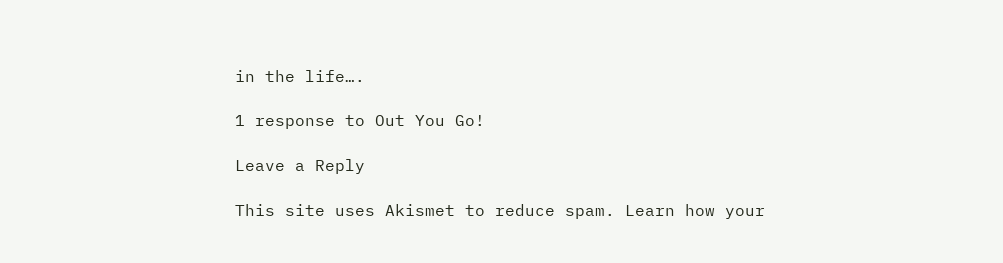in the life….

1 response to Out You Go!

Leave a Reply

This site uses Akismet to reduce spam. Learn how your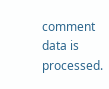comment data is processed.